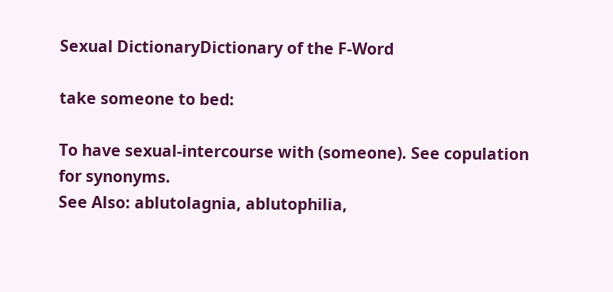Sexual DictionaryDictionary of the F-Word

take someone to bed:

To have sexual-intercourse with (someone). See copulation for synonyms.
See Also: ablutolagnia, ablutophilia,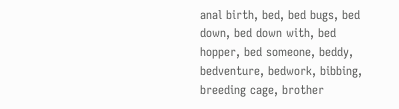anal birth, bed, bed bugs, bed down, bed down with, bed hopper, bed someone, beddy, bedventure, bedwork, bibbing, breeding cage, brother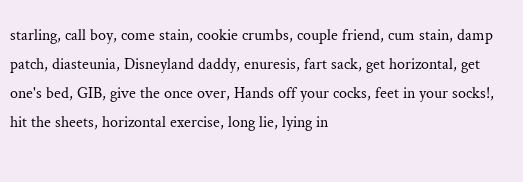starling, call boy, come stain, cookie crumbs, couple friend, cum stain, damp patch, diasteunia, Disneyland daddy, enuresis, fart sack, get horizontal, get one's bed, GIB, give the once over, Hands off your cocks, feet in your socks!, hit the sheets, horizontal exercise, long lie, lying in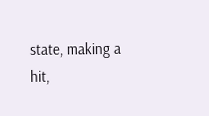state, making a hit,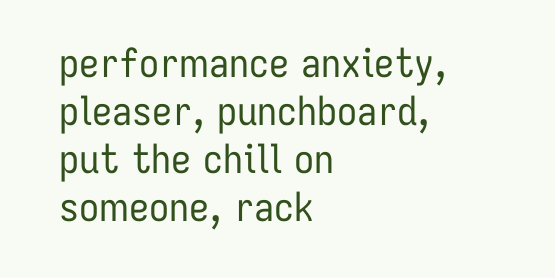performance anxiety, pleaser, punchboard, put the chill on someone, rack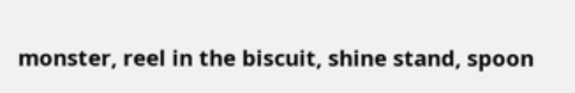monster, reel in the biscuit, shine stand, spoon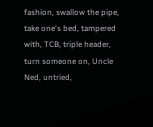fashion, swallow the pipe, take one's bed, tampered with, TCB, triple header, turn someone on, Uncle Ned, untried,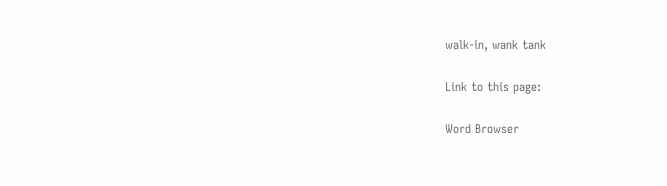walk-in, wank tank

Link to this page:

Word Browser